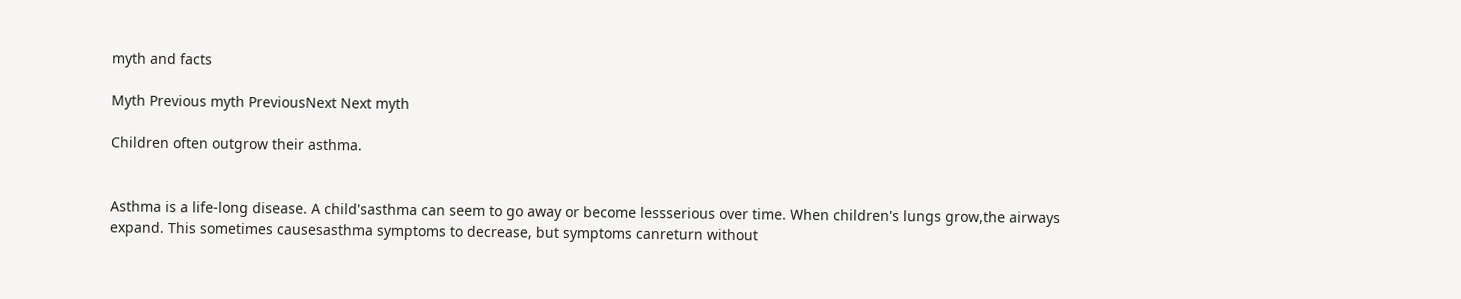myth and facts

Myth Previous myth PreviousNext Next myth

Children often outgrow their asthma.


Asthma is a life-long disease. A child'sasthma can seem to go away or become lessserious over time. When children's lungs grow,the airways expand. This sometimes causesasthma symptoms to decrease, but symptoms canreturn without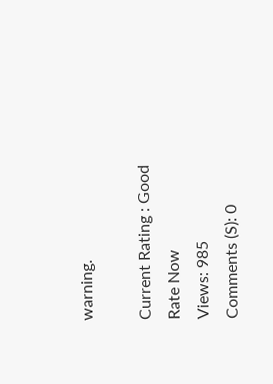warning.

Current Rating : Good
Rate Now
Views: 985
Comments (S): 0